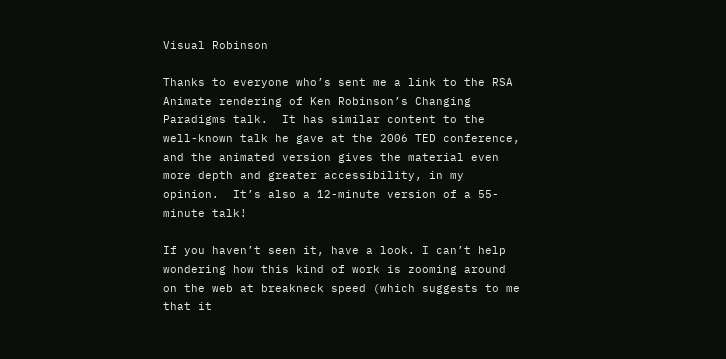Visual Robinson

Thanks to everyone who’s sent me a link to the RSA Animate rendering of Ken Robinson’s Changing Paradigms talk.  It has similar content to the well-known talk he gave at the 2006 TED conference, and the animated version gives the material even more depth and greater accessibility, in my opinion.  It’s also a 12-minute version of a 55-minute talk!

If you haven’t seen it, have a look. I can’t help wondering how this kind of work is zooming around on the web at breakneck speed (which suggests to me that it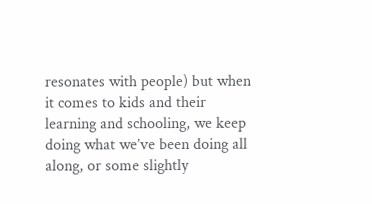resonates with people) but when it comes to kids and their learning and schooling, we keep doing what we’ve been doing all along, or some slightly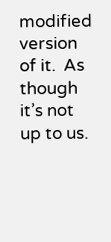modified version of it.  As though it’s not up to us.